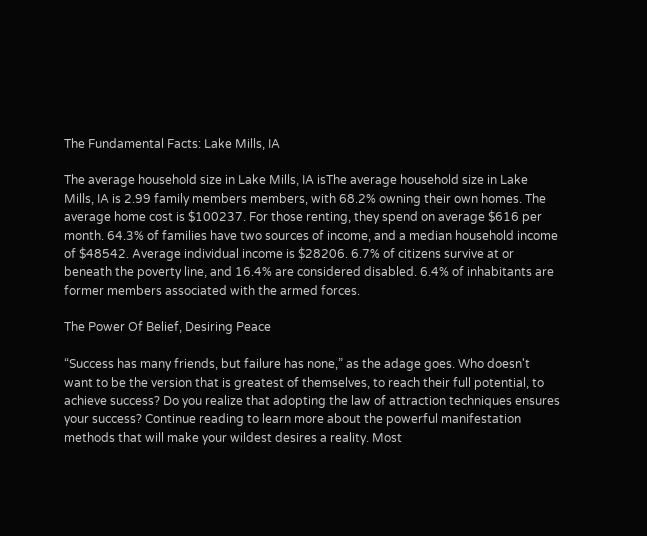The Fundamental Facts: Lake Mills, IA

The average household size in Lake Mills, IA isThe average household size in Lake Mills, IA is 2.99 family members members, with 68.2% owning their own homes. The average home cost is $100237. For those renting, they spend on average $616 per month. 64.3% of families have two sources of income, and a median household income of $48542. Average individual income is $28206. 6.7% of citizens survive at or beneath the poverty line, and 16.4% are considered disabled. 6.4% of inhabitants are former members associated with the armed forces.

The Power Of Belief, Desiring Peace

“Success has many friends, but failure has none,” as the adage goes. Who doesn't want to be the version that is greatest of themselves, to reach their full potential, to achieve success? Do you realize that adopting the law of attraction techniques ensures your success? Continue reading to learn more about the powerful manifestation methods that will make your wildest desires a reality. Most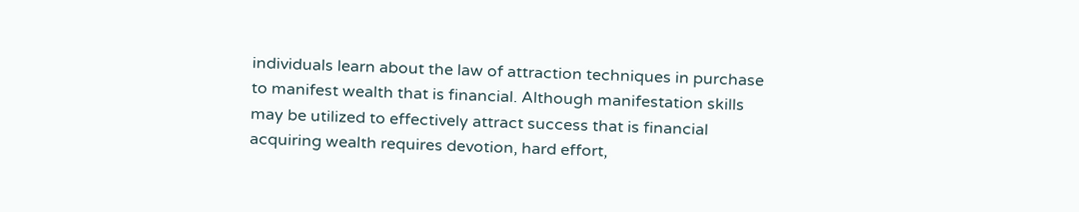individuals learn about the law of attraction techniques in purchase to manifest wealth that is financial. Although manifestation skills may be utilized to effectively attract success that is financial acquiring wealth requires devotion, hard effort,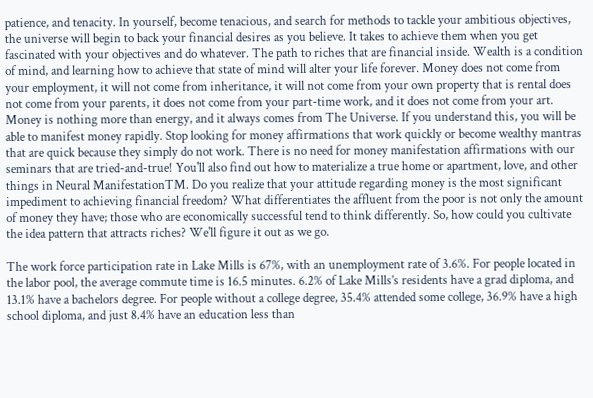patience, and tenacity. In yourself, become tenacious, and search for methods to tackle your ambitious objectives, the universe will begin to back your financial desires as you believe. It takes to achieve them when you get fascinated with your objectives and do whatever. The path to riches that are financial inside. Wealth is a condition of mind, and learning how to achieve that state of mind will alter your life forever. Money does not come from your employment, it will not come from inheritance, it will not come from your own property that is rental does not come from your parents, it does not come from your part-time work, and it does not come from your art. Money is nothing more than energy, and it always comes from The Universe. If you understand this, you will be able to manifest money rapidly. Stop looking for money affirmations that work quickly or become wealthy mantras that are quick because they simply do not work. There is no need for money manifestation affirmations with our seminars that are tried-and-true! You'll also find out how to materialize a true home or apartment, love, and other things in Neural ManifestationTM. Do you realize that your attitude regarding money is the most significant impediment to achieving financial freedom? What differentiates the affluent from the poor is not only the amount of money they have; those who are economically successful tend to think differently. So, how could you cultivate the idea pattern that attracts riches? We'll figure it out as we go.

The work force participation rate in Lake Mills is 67%, with an unemployment rate of 3.6%. For people located in the labor pool, the average commute time is 16.5 minutes. 6.2% of Lake Mills’s residents have a grad diploma, and 13.1% have a bachelors degree. For people without a college degree, 35.4% attended some college, 36.9% have a high school diploma, and just 8.4% have an education less than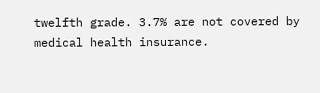twelfth grade. 3.7% are not covered by medical health insurance.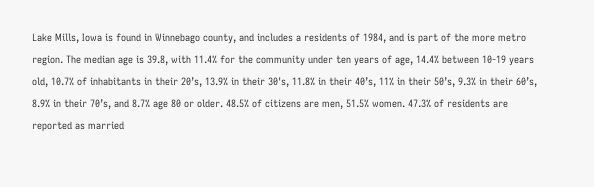Lake Mills, Iowa is found in Winnebago county, and includes a residents of 1984, and is part of the more metro region. The median age is 39.8, with 11.4% for the community under ten years of age, 14.4% between 10-19 years old, 10.7% of inhabitants in their 20’s, 13.9% in their 30's, 11.8% in their 40’s, 11% in their 50’s, 9.3% in their 60’s, 8.9% in their 70’s, and 8.7% age 80 or older. 48.5% of citizens are men, 51.5% women. 47.3% of residents are reported as married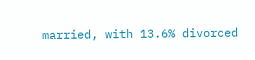married, with 13.6% divorced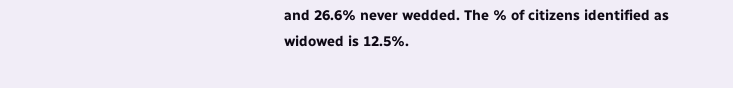and 26.6% never wedded. The % of citizens identified as widowed is 12.5%.